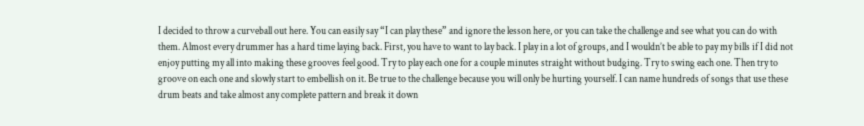I decided to throw a curveball out here. You can easily say “I can play these” and ignore the lesson here, or you can take the challenge and see what you can do with them. Almost every drummer has a hard time laying back. First, you have to want to lay back. I play in a lot of groups, and I wouldn’t be able to pay my bills if I did not enjoy putting my all into making these grooves feel good. Try to play each one for a couple minutes straight without budging. Try to swing each one. Then try to groove on each one and slowly start to embellish on it. Be true to the challenge because you will only be hurting yourself. I can name hundreds of songs that use these drum beats and take almost any complete pattern and break it down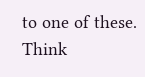to one of these. Think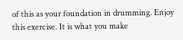of this as your foundation in drumming. Enjoy this exercise. It is what you make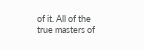of it. All of the true masters of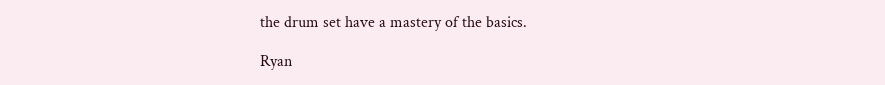the drum set have a mastery of the basics.

Ryan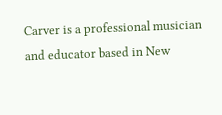Carver is a professional musician and educator based in New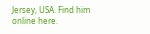Jersey, USA. Find him online here.